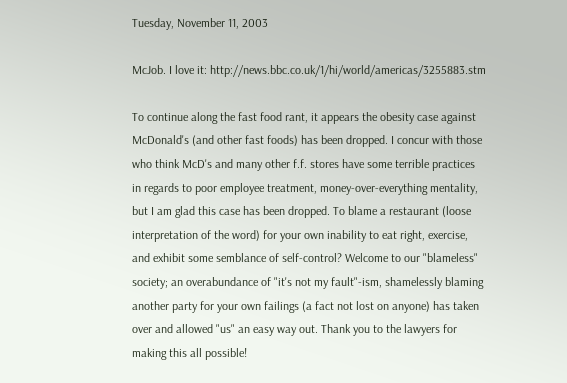Tuesday, November 11, 2003

McJob. I love it: http://news.bbc.co.uk/1/hi/world/americas/3255883.stm

To continue along the fast food rant, it appears the obesity case against McDonald's (and other fast foods) has been dropped. I concur with those who think McD's and many other f.f. stores have some terrible practices in regards to poor employee treatment, money-over-everything mentality, but I am glad this case has been dropped. To blame a restaurant (loose interpretation of the word) for your own inability to eat right, exercise, and exhibit some semblance of self-control? Welcome to our "blameless" society; an overabundance of "it's not my fault"-ism, shamelessly blaming another party for your own failings (a fact not lost on anyone) has taken over and allowed "us" an easy way out. Thank you to the lawyers for making this all possible!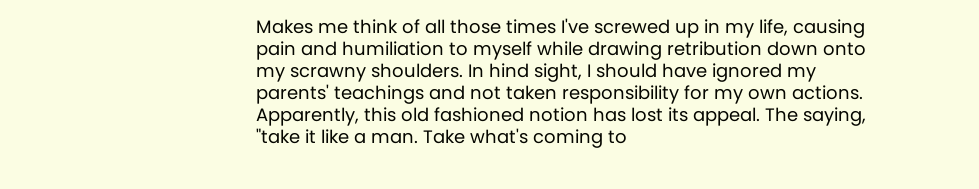Makes me think of all those times I've screwed up in my life, causing pain and humiliation to myself while drawing retribution down onto my scrawny shoulders. In hind sight, I should have ignored my parents' teachings and not taken responsibility for my own actions. Apparently, this old fashioned notion has lost its appeal. The saying, "take it like a man. Take what's coming to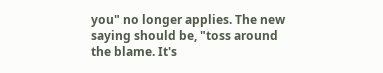you" no longer applies. The new saying should be, "toss around the blame. It's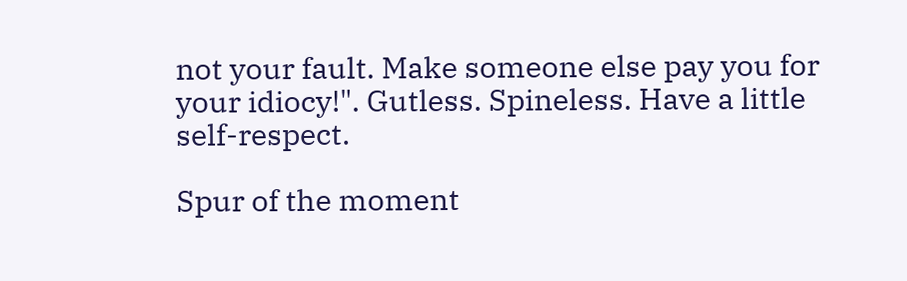not your fault. Make someone else pay you for your idiocy!". Gutless. Spineless. Have a little self-respect.

Spur of the moment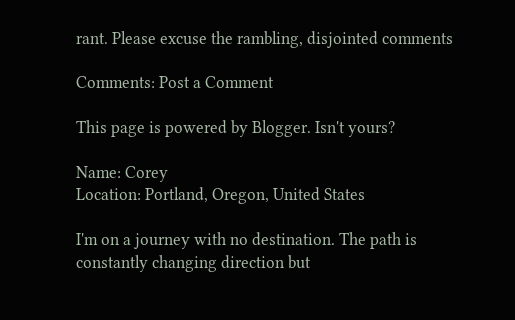rant. Please excuse the rambling, disjointed comments

Comments: Post a Comment

This page is powered by Blogger. Isn't yours?

Name: Corey
Location: Portland, Oregon, United States

I'm on a journey with no destination. The path is constantly changing direction but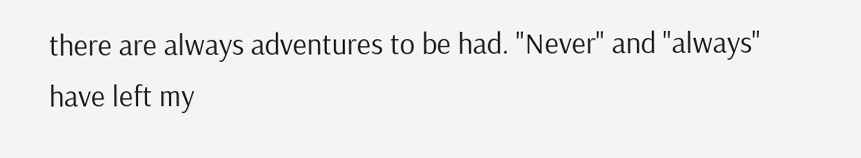there are always adventures to be had. "Never" and "always" have left my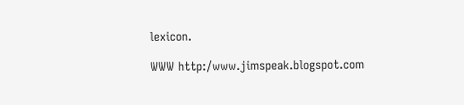lexicon.

WWW http:/www.jimspeak.blogspot.com